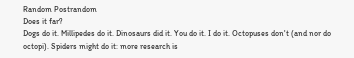Random Postrandom
Does it far?
Dogs do it. Millipedes do it. Dinosaurs did it. You do it. I do it. Octopuses don't (and nor do octopi). Spiders might do it: more research is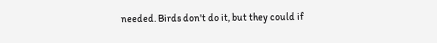needed. Birds don't do it, but they could if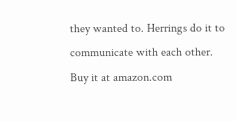they wanted to. Herrings do it to communicate with each other.
Buy it at amazon.com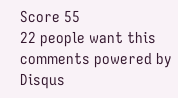Score 55
22 people want this
comments powered by Disqus